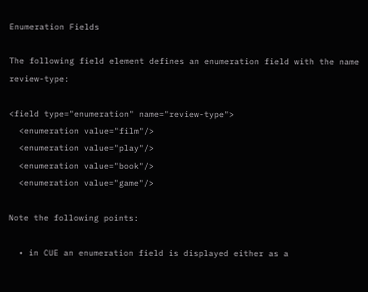Enumeration Fields

The following field element defines an enumeration field with the name review-type:

<field type="enumeration" name="review-type">
  <enumeration value="film"/>
  <enumeration value="play"/>
  <enumeration value="book"/>
  <enumeration value="game"/>

Note the following points:

  • in CUE an enumeration field is displayed either as a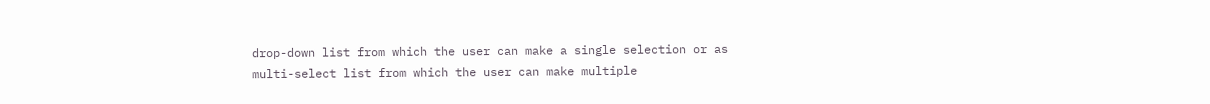drop-down list from which the user can make a single selection or as multi-select list from which the user can make multiple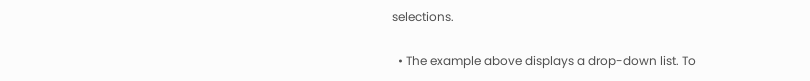selections.

  • The example above displays a drop-down list. To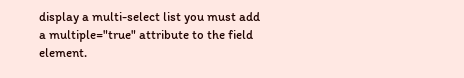display a multi-select list you must add a multiple="true" attribute to the field element.